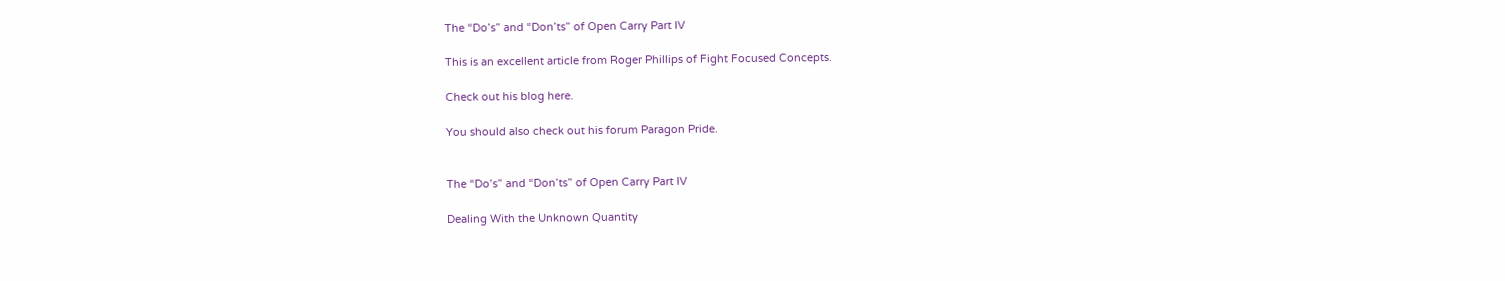The “Do’s” and “Don’ts” of Open Carry Part IV

This is an excellent article from Roger Phillips of Fight Focused Concepts.

Check out his blog here.

You should also check out his forum Paragon Pride.


The “Do’s” and “Don’ts” of Open Carry Part IV

Dealing With the Unknown Quantity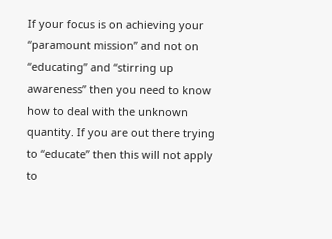If your focus is on achieving your “paramount mission” and not on “educating” and “stirring up awareness” then you need to know how to deal with the unknown quantity. If you are out there trying to “educate” then this will not apply to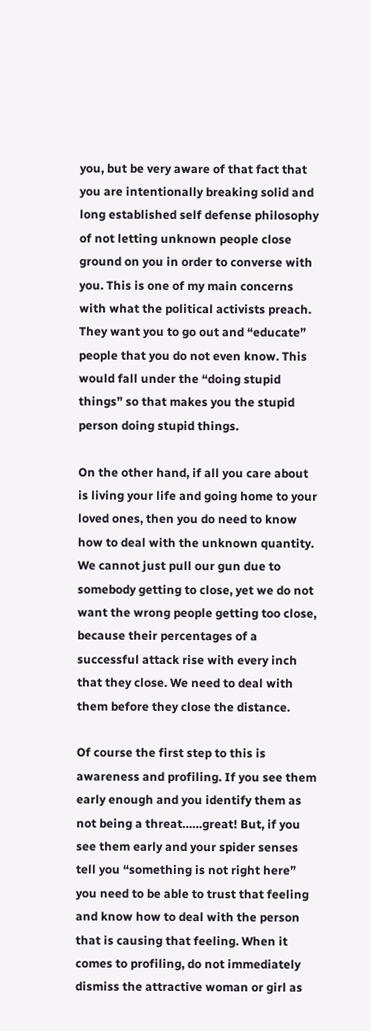you, but be very aware of that fact that you are intentionally breaking solid and long established self defense philosophy of not letting unknown people close ground on you in order to converse with you. This is one of my main concerns with what the political activists preach. They want you to go out and “educate” people that you do not even know. This would fall under the “doing stupid things” so that makes you the stupid person doing stupid things.

On the other hand, if all you care about is living your life and going home to your loved ones, then you do need to know how to deal with the unknown quantity. We cannot just pull our gun due to somebody getting to close, yet we do not want the wrong people getting too close, because their percentages of a successful attack rise with every inch that they close. We need to deal with them before they close the distance.

Of course the first step to this is awareness and profiling. If you see them early enough and you identify them as not being a threat……great! But, if you see them early and your spider senses tell you “something is not right here” you need to be able to trust that feeling and know how to deal with the person that is causing that feeling. When it comes to profiling, do not immediately dismiss the attractive woman or girl as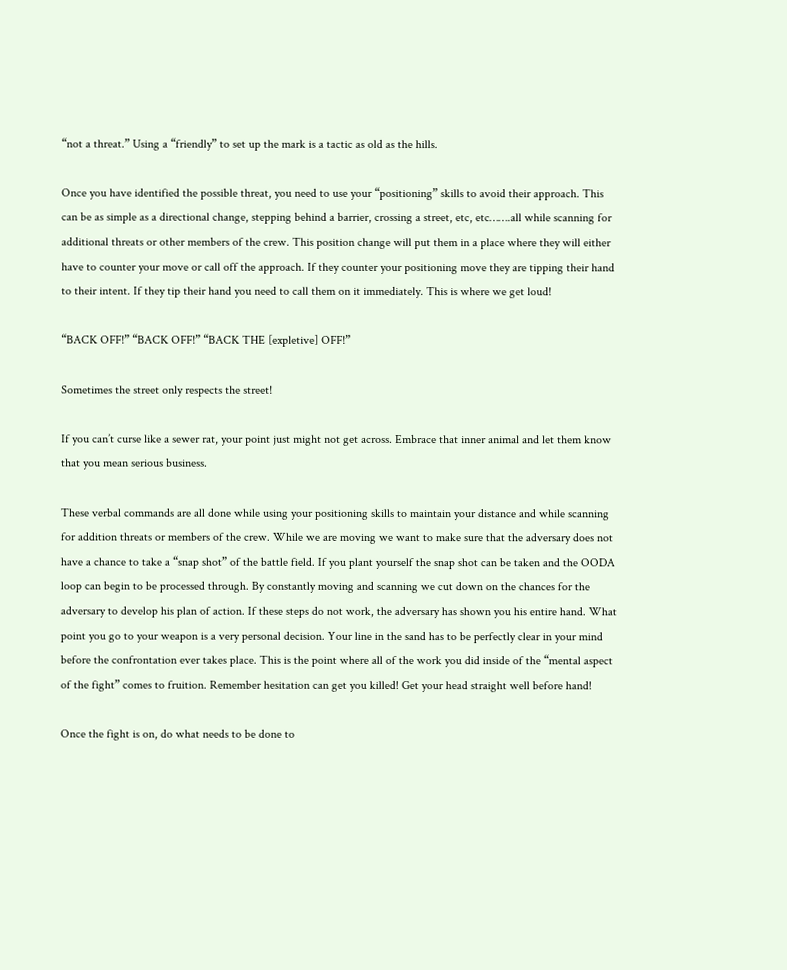“not a threat.” Using a “friendly” to set up the mark is a tactic as old as the hills.

Once you have identified the possible threat, you need to use your “positioning” skills to avoid their approach. This can be as simple as a directional change, stepping behind a barrier, crossing a street, etc, etc…….all while scanning for additional threats or other members of the crew. This position change will put them in a place where they will either have to counter your move or call off the approach. If they counter your positioning move they are tipping their hand to their intent. If they tip their hand you need to call them on it immediately. This is where we get loud!

“BACK OFF!” “BACK OFF!” “BACK THE [expletive] OFF!”

Sometimes the street only respects the street!

If you can’t curse like a sewer rat, your point just might not get across. Embrace that inner animal and let them know that you mean serious business.

These verbal commands are all done while using your positioning skills to maintain your distance and while scanning for addition threats or members of the crew. While we are moving we want to make sure that the adversary does not have a chance to take a “snap shot” of the battle field. If you plant yourself the snap shot can be taken and the OODA loop can begin to be processed through. By constantly moving and scanning we cut down on the chances for the adversary to develop his plan of action. If these steps do not work, the adversary has shown you his entire hand. What point you go to your weapon is a very personal decision. Your line in the sand has to be perfectly clear in your mind before the confrontation ever takes place. This is the point where all of the work you did inside of the “mental aspect of the fight” comes to fruition. Remember hesitation can get you killed! Get your head straight well before hand!

Once the fight is on, do what needs to be done to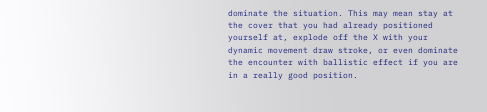dominate the situation. This may mean stay at the cover that you had already positioned yourself at, explode off the X with your dynamic movement draw stroke, or even dominate the encounter with ballistic effect if you are in a really good position.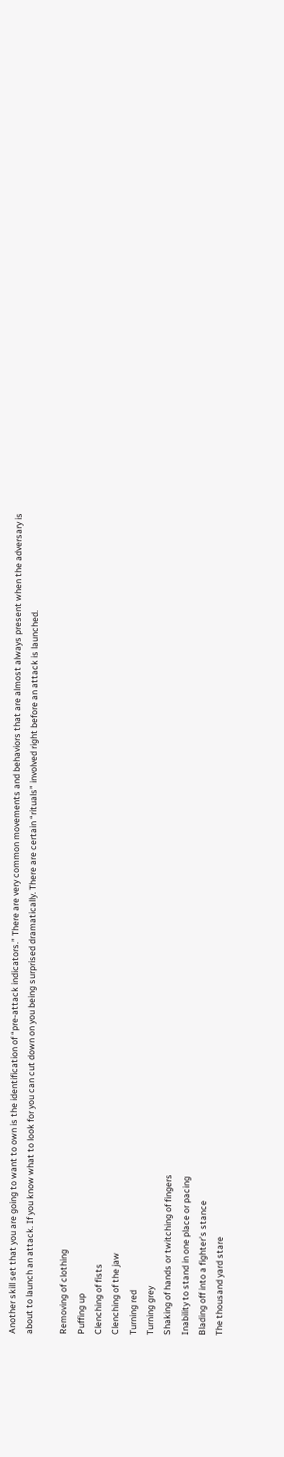Another skill set that you are going to want to own is the identification of “pre-attack indicators.” There are very common movements and behaviors that are almost always present when the adversary is about to launch an attack. If you know what to look for you can cut down on you being surprised dramatically. There are certain “rituals” involved right before an attack is launched.

Removing of clothing
Puffing up
Clenching of fists
Clenching of the jaw
Turning red
Turning grey
Shaking of hands or twitching of fingers
Inability to stand in one place or pacing
Blading off into a fighter’s stance
The thousand yard stare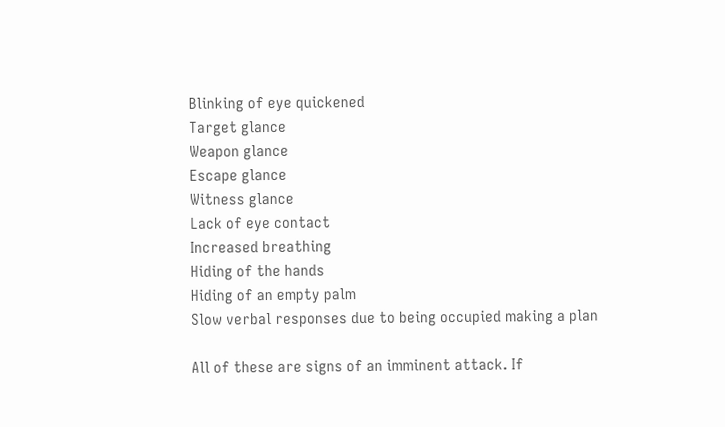Blinking of eye quickened
Target glance
Weapon glance
Escape glance
Witness glance
Lack of eye contact
Increased breathing
Hiding of the hands
Hiding of an empty palm
Slow verbal responses due to being occupied making a plan

All of these are signs of an imminent attack. If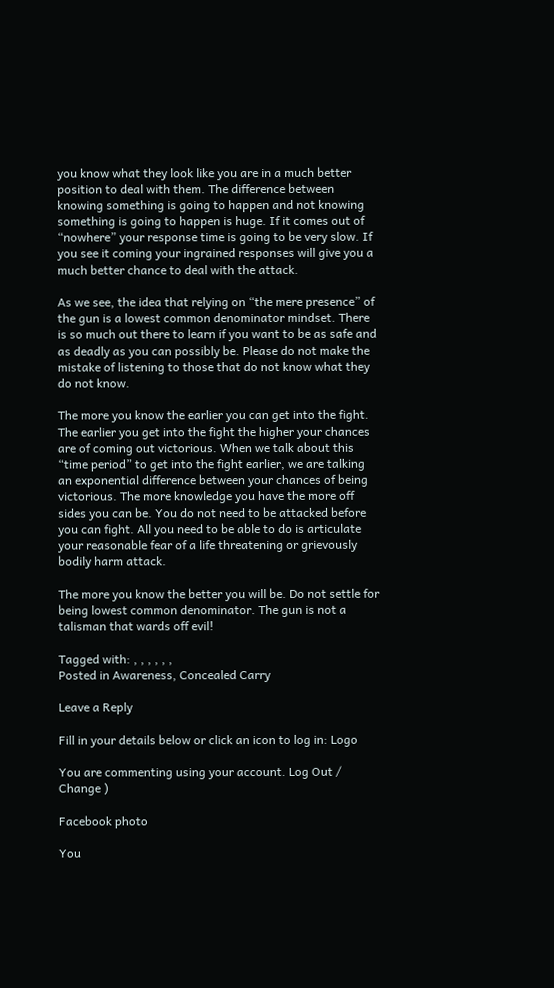you know what they look like you are in a much better position to deal with them. The difference between knowing something is going to happen and not knowing something is going to happen is huge. If it comes out of “nowhere” your response time is going to be very slow. If you see it coming your ingrained responses will give you a much better chance to deal with the attack.

As we see, the idea that relying on “the mere presence” of the gun is a lowest common denominator mindset. There is so much out there to learn if you want to be as safe and as deadly as you can possibly be. Please do not make the mistake of listening to those that do not know what they do not know.

The more you know the earlier you can get into the fight. The earlier you get into the fight the higher your chances are of coming out victorious. When we talk about this “time period” to get into the fight earlier, we are talking an exponential difference between your chances of being victorious. The more knowledge you have the more off sides you can be. You do not need to be attacked before you can fight. All you need to be able to do is articulate your reasonable fear of a life threatening or grievously bodily harm attack.

The more you know the better you will be. Do not settle for being lowest common denominator. The gun is not a talisman that wards off evil!

Tagged with: , , , , , ,
Posted in Awareness, Concealed Carry

Leave a Reply

Fill in your details below or click an icon to log in: Logo

You are commenting using your account. Log Out /  Change )

Facebook photo

You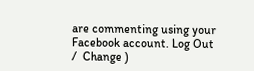are commenting using your Facebook account. Log Out /  Change )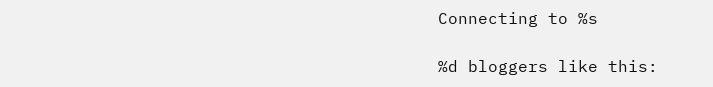Connecting to %s

%d bloggers like this: